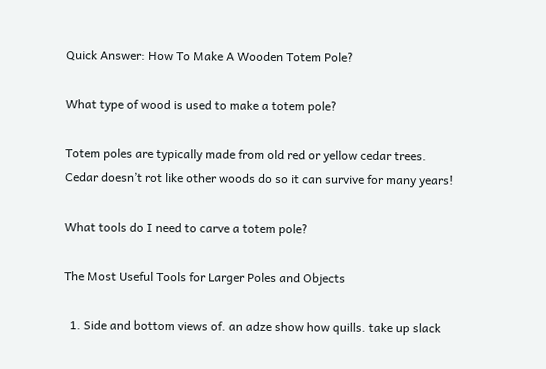Quick Answer: How To Make A Wooden Totem Pole?

What type of wood is used to make a totem pole?

Totem poles are typically made from old red or yellow cedar trees. Cedar doesn’t rot like other woods do so it can survive for many years!

What tools do I need to carve a totem pole?

The Most Useful Tools for Larger Poles and Objects

  1. Side and bottom views of. an adze show how quills. take up slack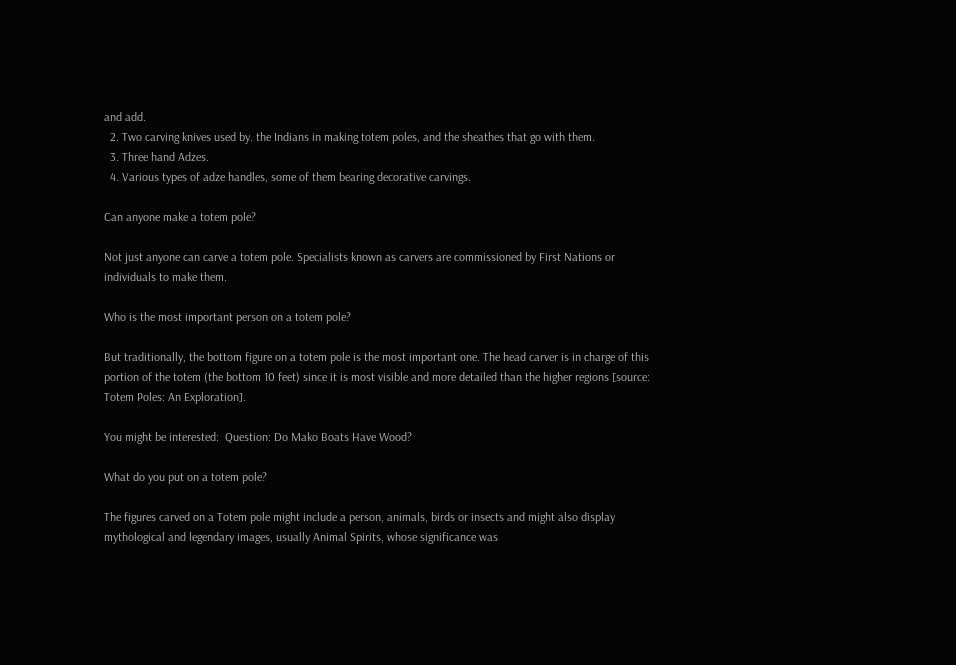and add.
  2. Two carving knives used by. the Indians in making totem poles, and the sheathes that go with them.
  3. Three hand Adzes.
  4. Various types of adze handles, some of them bearing decorative carvings.

Can anyone make a totem pole?

Not just anyone can carve a totem pole. Specialists known as carvers are commissioned by First Nations or individuals to make them.

Who is the most important person on a totem pole?

But traditionally, the bottom figure on a totem pole is the most important one. The head carver is in charge of this portion of the totem (the bottom 10 feet) since it is most visible and more detailed than the higher regions [source: Totem Poles: An Exploration].

You might be interested:  Question: Do Mako Boats Have Wood?

What do you put on a totem pole?

The figures carved on a Totem pole might include a person, animals, birds or insects and might also display mythological and legendary images, usually Animal Spirits, whose significance was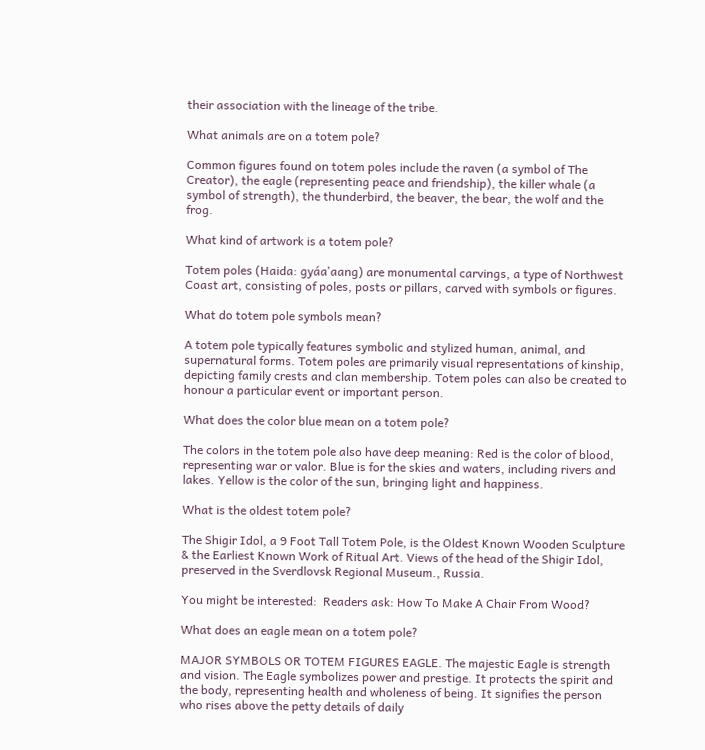their association with the lineage of the tribe.

What animals are on a totem pole?

Common figures found on totem poles include the raven (a symbol of The Creator), the eagle (representing peace and friendship), the killer whale (a symbol of strength), the thunderbird, the beaver, the bear, the wolf and the frog.

What kind of artwork is a totem pole?

Totem poles (Haida: gyáaʼaang) are monumental carvings, a type of Northwest Coast art, consisting of poles, posts or pillars, carved with symbols or figures.

What do totem pole symbols mean?

A totem pole typically features symbolic and stylized human, animal, and supernatural forms. Totem poles are primarily visual representations of kinship, depicting family crests and clan membership. Totem poles can also be created to honour a particular event or important person.

What does the color blue mean on a totem pole?

The colors in the totem pole also have deep meaning: Red is the color of blood, representing war or valor. Blue is for the skies and waters, including rivers and lakes. Yellow is the color of the sun, bringing light and happiness.

What is the oldest totem pole?

The Shigir Idol, a 9 Foot Tall Totem Pole, is the Oldest Known Wooden Sculpture & the Earliest Known Work of Ritual Art. Views of the head of the Shigir Idol, preserved in the Sverdlovsk Regional Museum., Russia.

You might be interested:  Readers ask: How To Make A Chair From Wood?

What does an eagle mean on a totem pole?

MAJOR SYMBOLS OR TOTEM FIGURES EAGLE. The majestic Eagle is strength and vision. The Eagle symbolizes power and prestige. It protects the spirit and the body, representing health and wholeness of being. It signifies the person who rises above the petty details of daily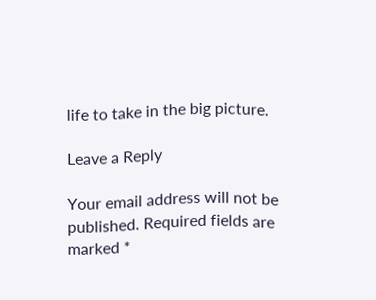life to take in the big picture.

Leave a Reply

Your email address will not be published. Required fields are marked *